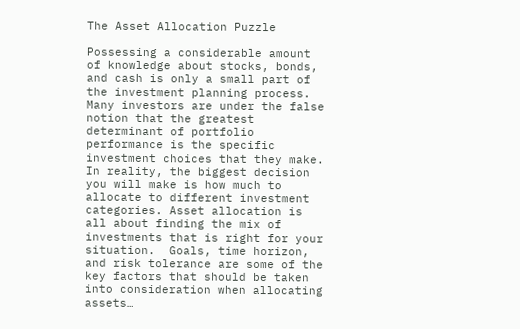The Asset Allocation Puzzle

Possessing a considerable amount of knowledge about stocks, bonds, and cash is only a small part of the investment planning process. Many investors are under the false notion that the greatest determinant of portfolio performance is the specific investment choices that they make. In reality, the biggest decision you will make is how much to allocate to different investment categories. Asset allocation is all about finding the mix of investments that is right for your situation.  Goals, time horizon, and risk tolerance are some of the key factors that should be taken into consideration when allocating assets…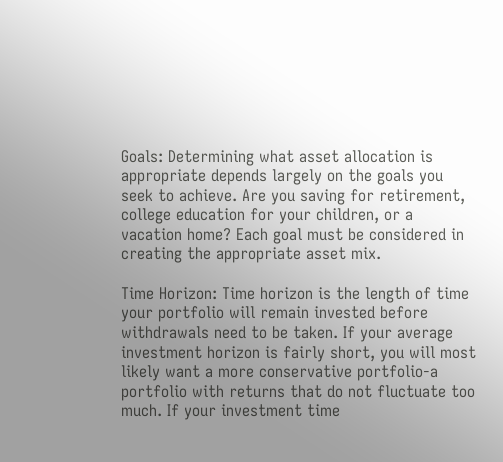Goals: Determining what asset allocation is appropriate depends largely on the goals you seek to achieve. Are you saving for retirement, college education for your children, or a vacation home? Each goal must be considered in creating the appropriate asset mix.

Time Horizon: Time horizon is the length of time your portfolio will remain invested before withdrawals need to be taken. If your average investment horizon is fairly short, you will most likely want a more conservative portfolio-a portfolio with returns that do not fluctuate too much. If your investment time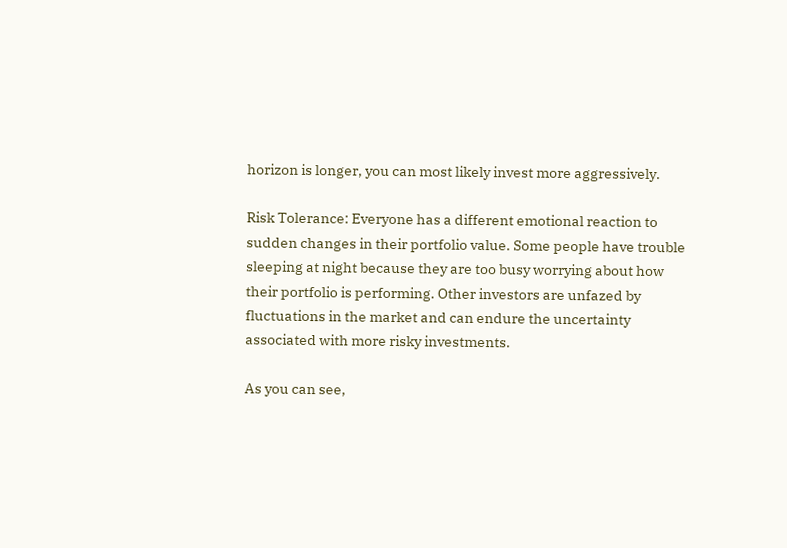horizon is longer, you can most likely invest more aggressively.

Risk Tolerance: Everyone has a different emotional reaction to sudden changes in their portfolio value. Some people have trouble sleeping at night because they are too busy worrying about how their portfolio is performing. Other investors are unfazed by fluctuations in the market and can endure the uncertainty associated with more risky investments.

As you can see,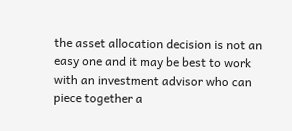the asset allocation decision is not an easy one and it may be best to work with an investment advisor who can piece together a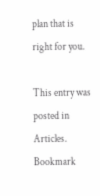plan that is right for you.

This entry was posted in Articles. Bookmark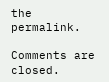the permalink.

Comments are closed.